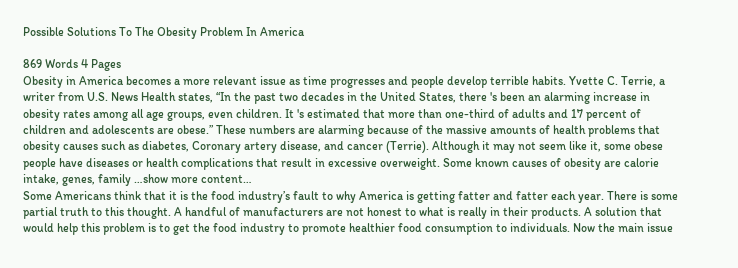Possible Solutions To The Obesity Problem In America

869 Words 4 Pages
Obesity in America becomes a more relevant issue as time progresses and people develop terrible habits. Yvette C. Terrie, a writer from U.S. News Health states, “In the past two decades in the United States, there 's been an alarming increase in obesity rates among all age groups, even children. It 's estimated that more than one-third of adults and 17 percent of children and adolescents are obese.” These numbers are alarming because of the massive amounts of health problems that obesity causes such as diabetes, Coronary artery disease, and cancer (Terrie). Although it may not seem like it, some obese people have diseases or health complications that result in excessive overweight. Some known causes of obesity are calorie intake, genes, family …show more content…
Some Americans think that it is the food industry’s fault to why America is getting fatter and fatter each year. There is some partial truth to this thought. A handful of manufacturers are not honest to what is really in their products. A solution that would help this problem is to get the food industry to promote healthier food consumption to individuals. Now the main issue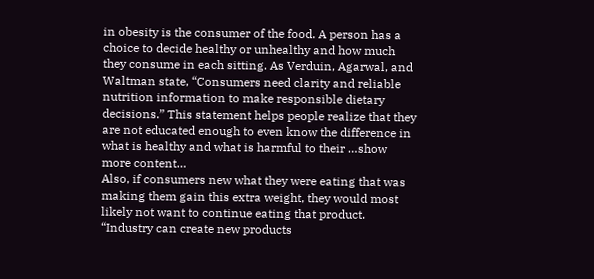in obesity is the consumer of the food. A person has a choice to decide healthy or unhealthy and how much they consume in each sitting. As Verduin, Agarwal, and Waltman state, “Consumers need clarity and reliable nutrition information to make responsible dietary decisions.” This statement helps people realize that they are not educated enough to even know the difference in what is healthy and what is harmful to their …show more content…
Also, if consumers new what they were eating that was making them gain this extra weight, they would most likely not want to continue eating that product. “Industry can create new products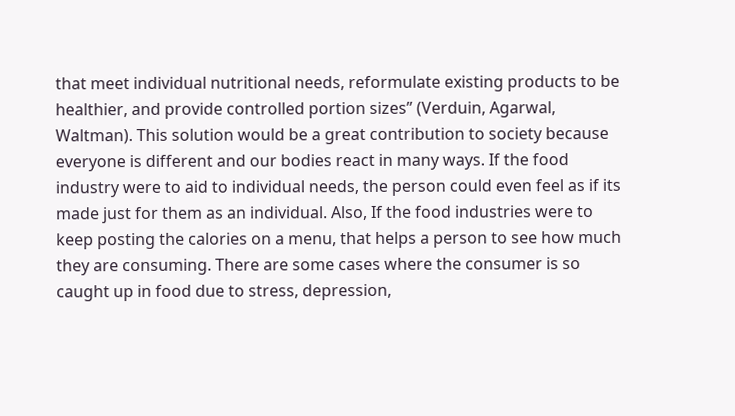that meet individual nutritional needs, reformulate existing products to be healthier, and provide controlled portion sizes” (Verduin, Agarwal, Waltman). This solution would be a great contribution to society because everyone is different and our bodies react in many ways. If the food industry were to aid to individual needs, the person could even feel as if its made just for them as an individual. Also, If the food industries were to keep posting the calories on a menu, that helps a person to see how much they are consuming. There are some cases where the consumer is so caught up in food due to stress, depression,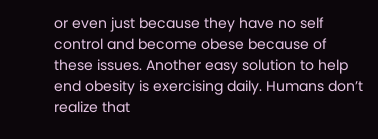or even just because they have no self control and become obese because of these issues. Another easy solution to help end obesity is exercising daily. Humans don’t realize that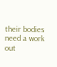their bodies need a work out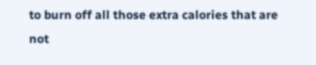to burn off all those extra calories that are not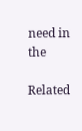need in the

Related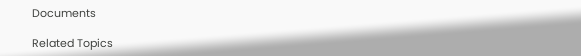Documents

Related Topics